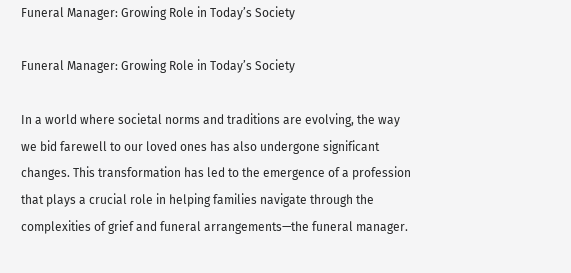Funeral Manager: Growing Role in Today’s Society

Funeral Manager: Growing Role in Today’s Society

In a world where societal norms and traditions are evolving, the way we bid farewell to our loved ones has also undergone significant changes. This transformation has led to the emergence of a profession that plays a crucial role in helping families navigate through the complexities of grief and funeral arrangements—the funeral manager.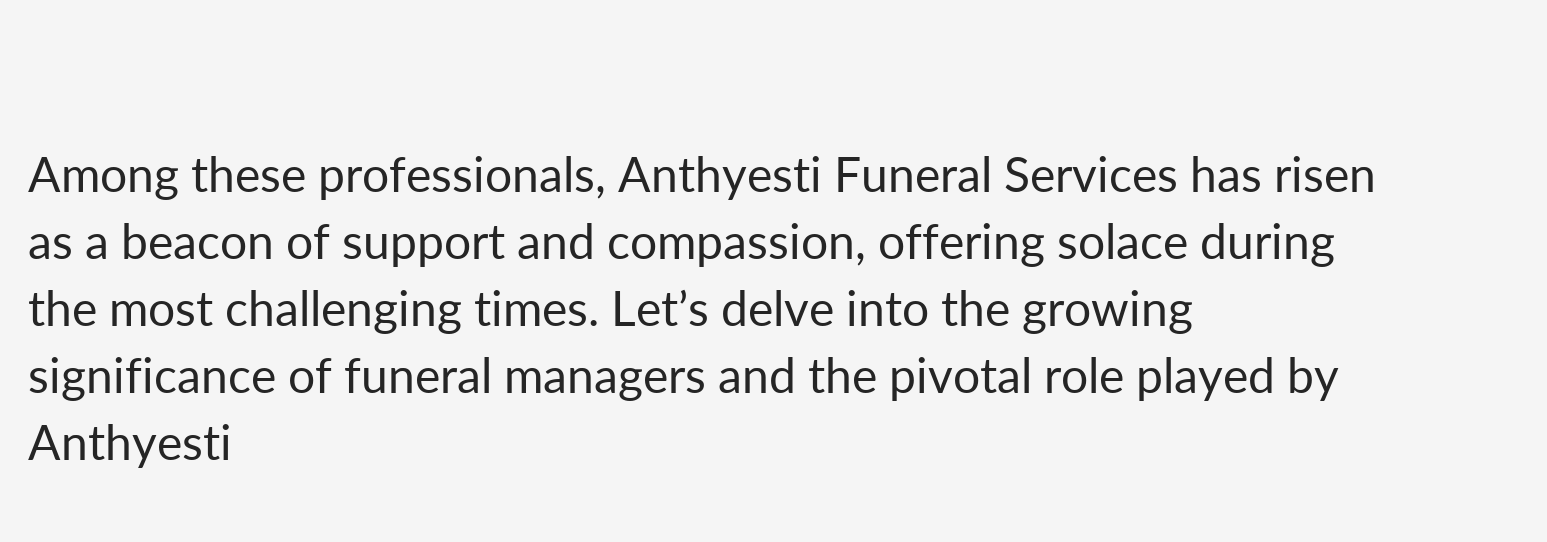Among these professionals, Anthyesti Funeral Services has risen as a beacon of support and compassion, offering solace during the most challenging times. Let’s delve into the growing significance of funeral managers and the pivotal role played by Anthyesti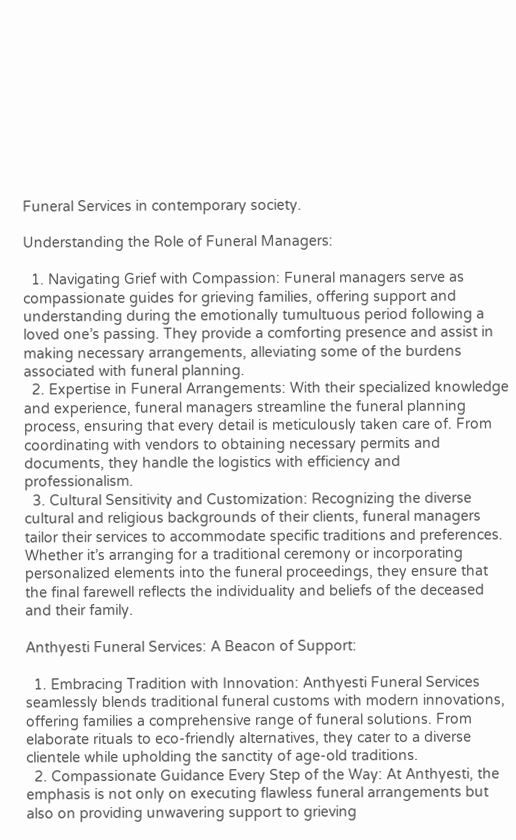Funeral Services in contemporary society.

Understanding the Role of Funeral Managers:

  1. Navigating Grief with Compassion: Funeral managers serve as compassionate guides for grieving families, offering support and understanding during the emotionally tumultuous period following a loved one’s passing. They provide a comforting presence and assist in making necessary arrangements, alleviating some of the burdens associated with funeral planning.
  2. Expertise in Funeral Arrangements: With their specialized knowledge and experience, funeral managers streamline the funeral planning process, ensuring that every detail is meticulously taken care of. From coordinating with vendors to obtaining necessary permits and documents, they handle the logistics with efficiency and professionalism.
  3. Cultural Sensitivity and Customization: Recognizing the diverse cultural and religious backgrounds of their clients, funeral managers tailor their services to accommodate specific traditions and preferences. Whether it’s arranging for a traditional ceremony or incorporating personalized elements into the funeral proceedings, they ensure that the final farewell reflects the individuality and beliefs of the deceased and their family.

Anthyesti Funeral Services: A Beacon of Support:

  1. Embracing Tradition with Innovation: Anthyesti Funeral Services seamlessly blends traditional funeral customs with modern innovations, offering families a comprehensive range of funeral solutions. From elaborate rituals to eco-friendly alternatives, they cater to a diverse clientele while upholding the sanctity of age-old traditions.
  2. Compassionate Guidance Every Step of the Way: At Anthyesti, the emphasis is not only on executing flawless funeral arrangements but also on providing unwavering support to grieving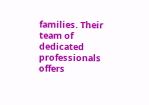families. Their team of dedicated professionals offers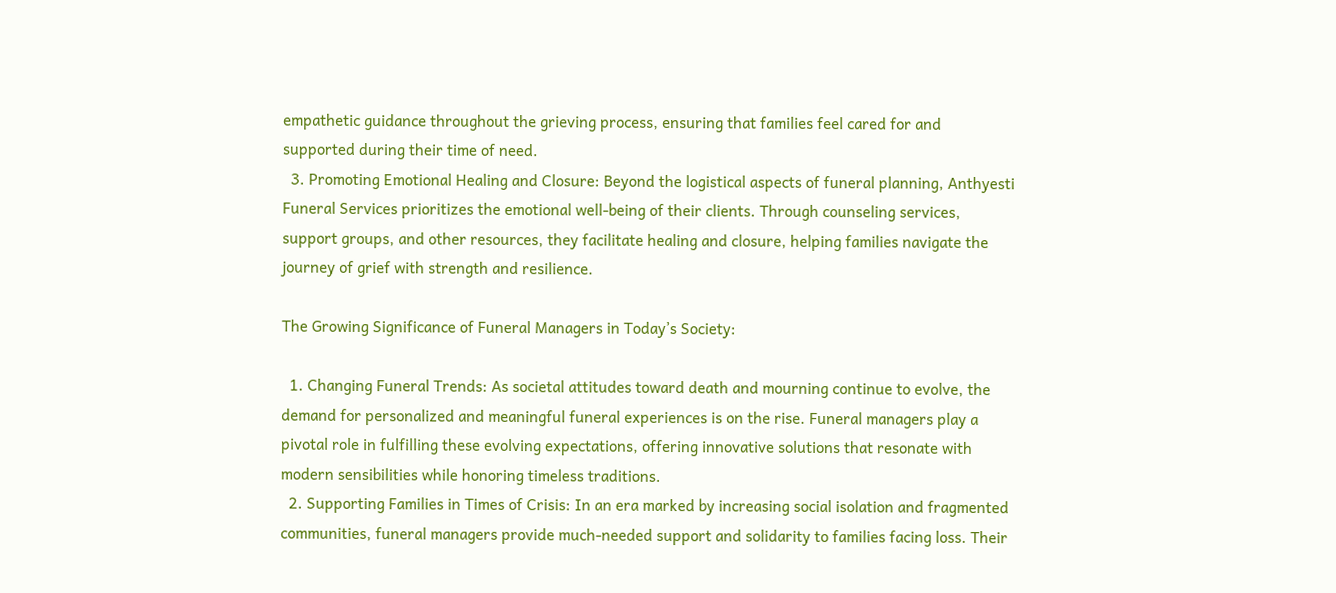empathetic guidance throughout the grieving process, ensuring that families feel cared for and supported during their time of need.
  3. Promoting Emotional Healing and Closure: Beyond the logistical aspects of funeral planning, Anthyesti Funeral Services prioritizes the emotional well-being of their clients. Through counseling services, support groups, and other resources, they facilitate healing and closure, helping families navigate the journey of grief with strength and resilience.

The Growing Significance of Funeral Managers in Today’s Society:

  1. Changing Funeral Trends: As societal attitudes toward death and mourning continue to evolve, the demand for personalized and meaningful funeral experiences is on the rise. Funeral managers play a pivotal role in fulfilling these evolving expectations, offering innovative solutions that resonate with modern sensibilities while honoring timeless traditions.
  2. Supporting Families in Times of Crisis: In an era marked by increasing social isolation and fragmented communities, funeral managers provide much-needed support and solidarity to families facing loss. Their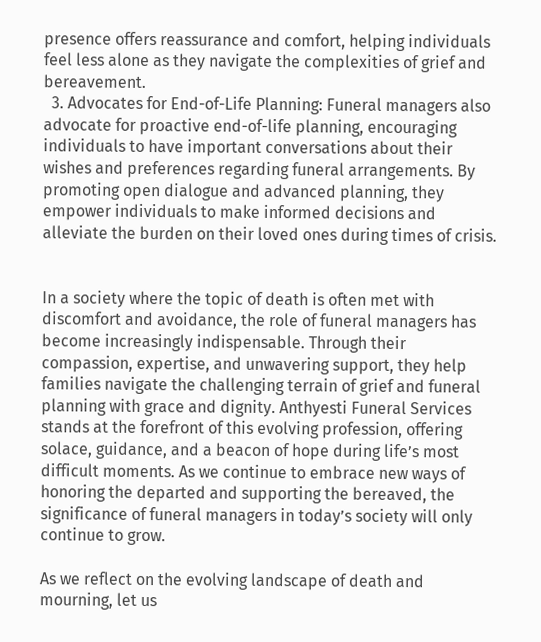presence offers reassurance and comfort, helping individuals feel less alone as they navigate the complexities of grief and bereavement.
  3. Advocates for End-of-Life Planning: Funeral managers also advocate for proactive end-of-life planning, encouraging individuals to have important conversations about their wishes and preferences regarding funeral arrangements. By promoting open dialogue and advanced planning, they empower individuals to make informed decisions and alleviate the burden on their loved ones during times of crisis.


In a society where the topic of death is often met with discomfort and avoidance, the role of funeral managers has become increasingly indispensable. Through their compassion, expertise, and unwavering support, they help families navigate the challenging terrain of grief and funeral planning with grace and dignity. Anthyesti Funeral Services stands at the forefront of this evolving profession, offering solace, guidance, and a beacon of hope during life’s most difficult moments. As we continue to embrace new ways of honoring the departed and supporting the bereaved, the significance of funeral managers in today’s society will only continue to grow.

As we reflect on the evolving landscape of death and mourning, let us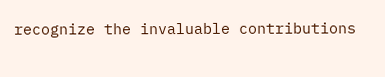recognize the invaluable contributions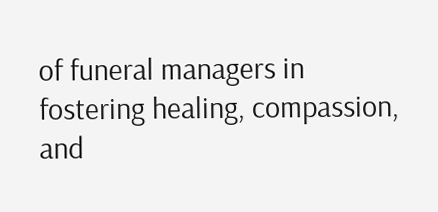of funeral managers in fostering healing, compassion, and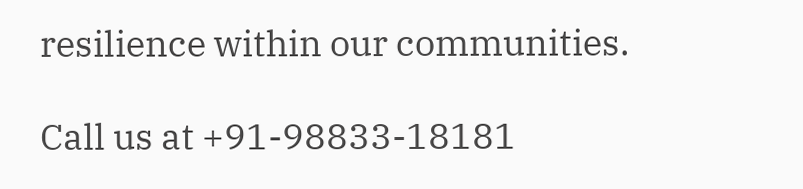resilience within our communities.

Call us at +91-98833-18181